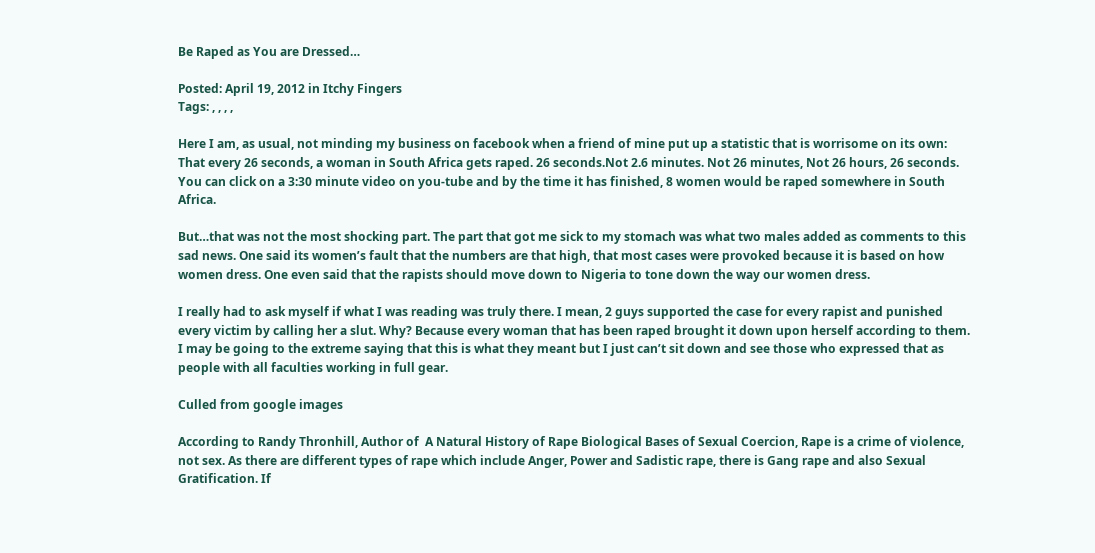Be Raped as You are Dressed…

Posted: April 19, 2012 in Itchy Fingers
Tags: , , , ,

Here I am, as usual, not minding my business on facebook when a friend of mine put up a statistic that is worrisome on its own: That every 26 seconds, a woman in South Africa gets raped. 26 seconds.Not 2.6 minutes. Not 26 minutes, Not 26 hours, 26 seconds. You can click on a 3:30 minute video on you-tube and by the time it has finished, 8 women would be raped somewhere in South Africa.

But…that was not the most shocking part. The part that got me sick to my stomach was what two males added as comments to this sad news. One said its women’s fault that the numbers are that high, that most cases were provoked because it is based on how women dress. One even said that the rapists should move down to Nigeria to tone down the way our women dress.

I really had to ask myself if what I was reading was truly there. I mean, 2 guys supported the case for every rapist and punished every victim by calling her a slut. Why? Because every woman that has been raped brought it down upon herself according to them. I may be going to the extreme saying that this is what they meant but I just can’t sit down and see those who expressed that as people with all faculties working in full gear.

Culled from google images

According to Randy Thronhill, Author of  A Natural History of Rape Biological Bases of Sexual Coercion, Rape is a crime of violence, not sex. As there are different types of rape which include Anger, Power and Sadistic rape, there is Gang rape and also Sexual Gratification. If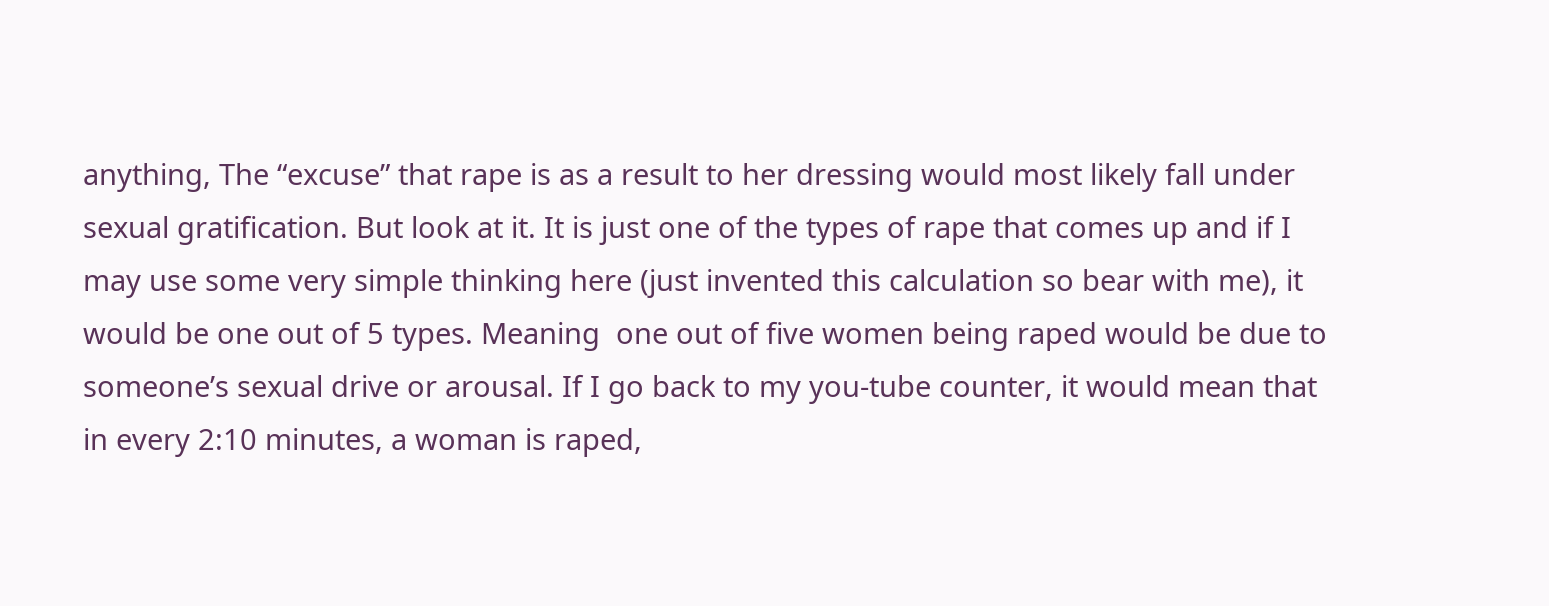anything, The “excuse” that rape is as a result to her dressing would most likely fall under sexual gratification. But look at it. It is just one of the types of rape that comes up and if I may use some very simple thinking here (just invented this calculation so bear with me), it would be one out of 5 types. Meaning  one out of five women being raped would be due to someone’s sexual drive or arousal. If I go back to my you-tube counter, it would mean that in every 2:10 minutes, a woman is raped,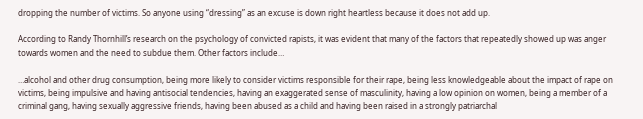dropping the number of victims. So anyone using “dressing” as an excuse is down right heartless because it does not add up.

According to Randy Thornhill’s research on the psychology of convicted rapists, it was evident that many of the factors that repeatedly showed up was anger towards women and the need to subdue them. Other factors include…

…alcohol and other drug consumption, being more likely to consider victims responsible for their rape, being less knowledgeable about the impact of rape on victims, being impulsive and having antisocial tendencies, having an exaggerated sense of masculinity, having a low opinion on women, being a member of a criminal gang, having sexually aggressive friends, having been abused as a child and having been raised in a strongly patriarchal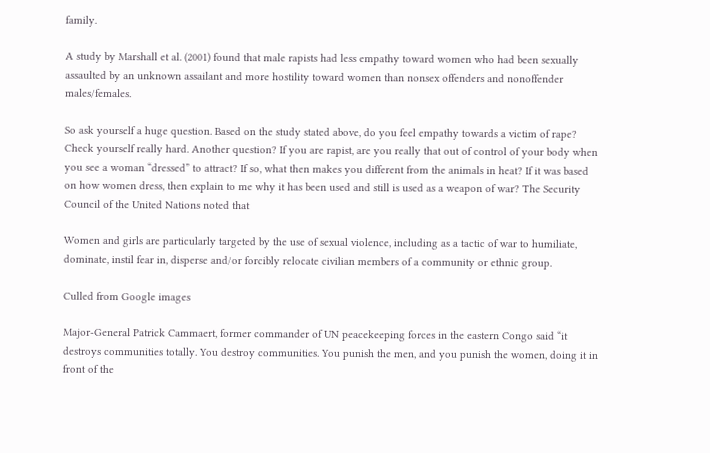family.

A study by Marshall et al. (2001) found that male rapists had less empathy toward women who had been sexually assaulted by an unknown assailant and more hostility toward women than nonsex offenders and nonoffender males/females.

So ask yourself a huge question. Based on the study stated above, do you feel empathy towards a victim of rape? Check yourself really hard. Another question? If you are rapist, are you really that out of control of your body when you see a woman “dressed” to attract? If so, what then makes you different from the animals in heat? If it was based on how women dress, then explain to me why it has been used and still is used as a weapon of war? The Security Council of the United Nations noted that

Women and girls are particularly targeted by the use of sexual violence, including as a tactic of war to humiliate, dominate, instil fear in, disperse and/or forcibly relocate civilian members of a community or ethnic group.

Culled from Google images

Major-General Patrick Cammaert, former commander of UN peacekeeping forces in the eastern Congo said “it destroys communities totally. You destroy communities. You punish the men, and you punish the women, doing it in front of the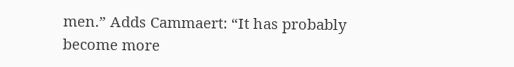men.” Adds Cammaert: “It has probably become more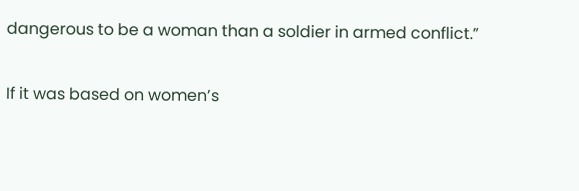dangerous to be a woman than a soldier in armed conflict.”

If it was based on women’s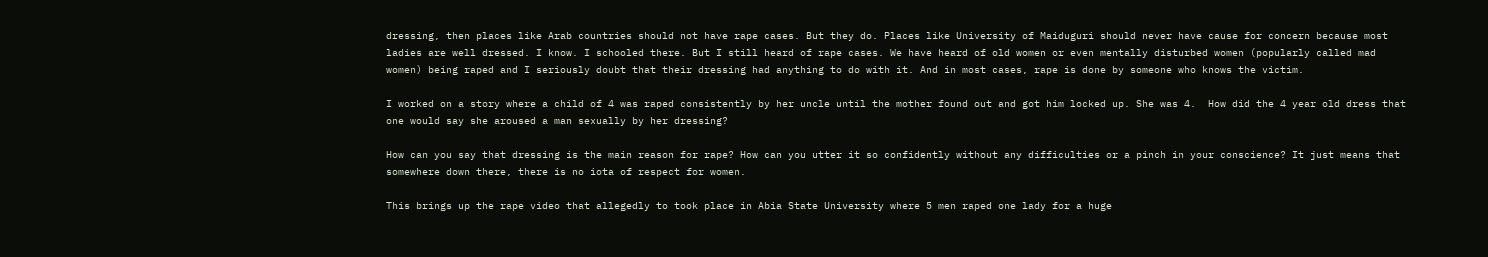dressing, then places like Arab countries should not have rape cases. But they do. Places like University of Maiduguri should never have cause for concern because most ladies are well dressed. I know. I schooled there. But I still heard of rape cases. We have heard of old women or even mentally disturbed women (popularly called mad women) being raped and I seriously doubt that their dressing had anything to do with it. And in most cases, rape is done by someone who knows the victim.

I worked on a story where a child of 4 was raped consistently by her uncle until the mother found out and got him locked up. She was 4.  How did the 4 year old dress that one would say she aroused a man sexually by her dressing?

How can you say that dressing is the main reason for rape? How can you utter it so confidently without any difficulties or a pinch in your conscience? It just means that somewhere down there, there is no iota of respect for women.

This brings up the rape video that allegedly to took place in Abia State University where 5 men raped one lady for a huge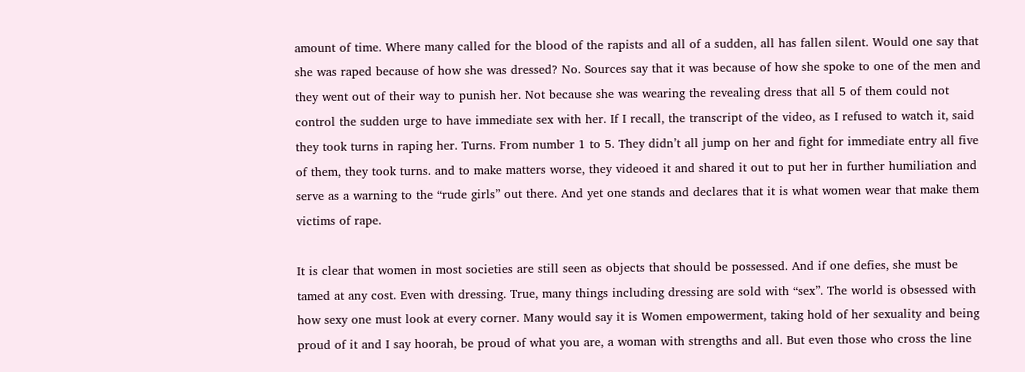amount of time. Where many called for the blood of the rapists and all of a sudden, all has fallen silent. Would one say that she was raped because of how she was dressed? No. Sources say that it was because of how she spoke to one of the men and they went out of their way to punish her. Not because she was wearing the revealing dress that all 5 of them could not control the sudden urge to have immediate sex with her. If I recall, the transcript of the video, as I refused to watch it, said they took turns in raping her. Turns. From number 1 to 5. They didn’t all jump on her and fight for immediate entry all five of them, they took turns. and to make matters worse, they videoed it and shared it out to put her in further humiliation and serve as a warning to the “rude girls” out there. And yet one stands and declares that it is what women wear that make them victims of rape.

It is clear that women in most societies are still seen as objects that should be possessed. And if one defies, she must be tamed at any cost. Even with dressing. True, many things including dressing are sold with “sex”. The world is obsessed with how sexy one must look at every corner. Many would say it is Women empowerment, taking hold of her sexuality and being proud of it and I say hoorah, be proud of what you are, a woman with strengths and all. But even those who cross the line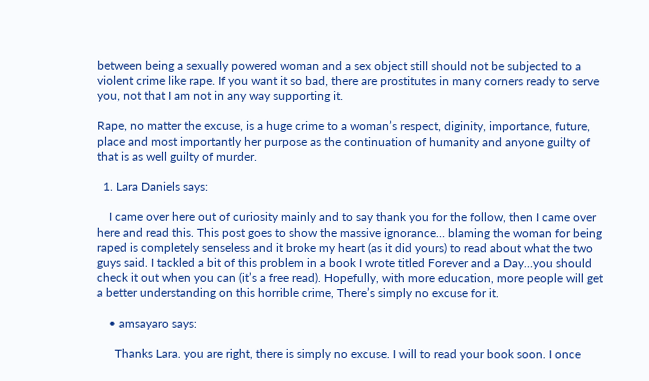between being a sexually powered woman and a sex object still should not be subjected to a violent crime like rape. If you want it so bad, there are prostitutes in many corners ready to serve you, not that I am not in any way supporting it.

Rape, no matter the excuse, is a huge crime to a woman’s respect, diginity, importance, future, place and most importantly her purpose as the continuation of humanity and anyone guilty of that is as well guilty of murder.

  1. Lara Daniels says:

    I came over here out of curiosity mainly and to say thank you for the follow, then I came over here and read this. This post goes to show the massive ignorance… blaming the woman for being raped is completely senseless and it broke my heart (as it did yours) to read about what the two guys said. I tackled a bit of this problem in a book I wrote titled Forever and a Day…you should check it out when you can (it’s a free read). Hopefully, with more education, more people will get a better understanding on this horrible crime, There’s simply no excuse for it.

    • amsayaro says:

      Thanks Lara. you are right, there is simply no excuse. I will to read your book soon. I once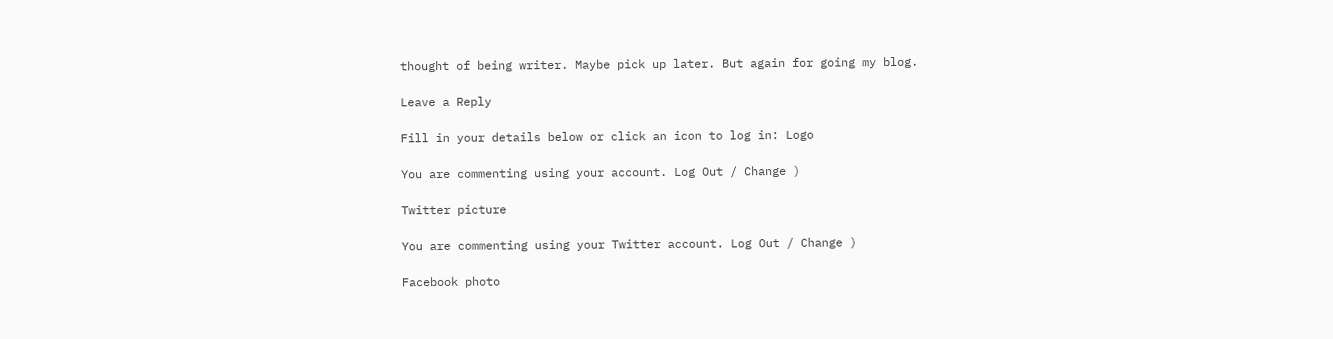thought of being writer. Maybe pick up later. But again for going my blog.

Leave a Reply

Fill in your details below or click an icon to log in: Logo

You are commenting using your account. Log Out / Change )

Twitter picture

You are commenting using your Twitter account. Log Out / Change )

Facebook photo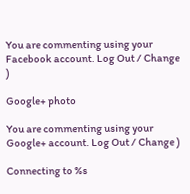You are commenting using your Facebook account. Log Out / Change )

Google+ photo

You are commenting using your Google+ account. Log Out / Change )

Connecting to %s